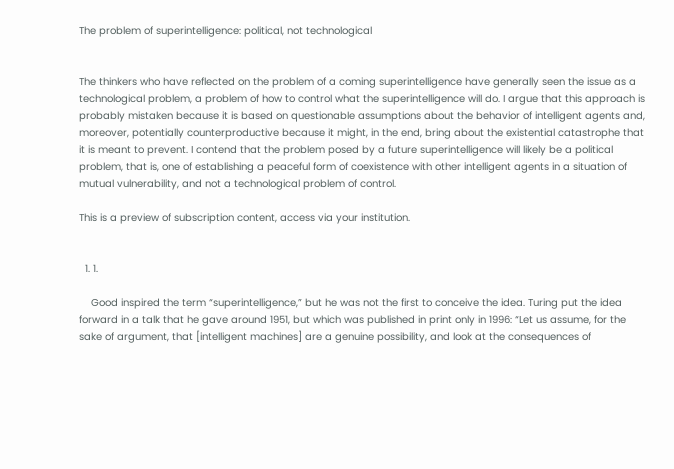The problem of superintelligence: political, not technological


The thinkers who have reflected on the problem of a coming superintelligence have generally seen the issue as a technological problem, a problem of how to control what the superintelligence will do. I argue that this approach is probably mistaken because it is based on questionable assumptions about the behavior of intelligent agents and, moreover, potentially counterproductive because it might, in the end, bring about the existential catastrophe that it is meant to prevent. I contend that the problem posed by a future superintelligence will likely be a political problem, that is, one of establishing a peaceful form of coexistence with other intelligent agents in a situation of mutual vulnerability, and not a technological problem of control.

This is a preview of subscription content, access via your institution.


  1. 1.

    Good inspired the term “superintelligence,” but he was not the first to conceive the idea. Turing put the idea forward in a talk that he gave around 1951, but which was published in print only in 1996: “Let us assume, for the sake of argument, that [intelligent machines] are a genuine possibility, and look at the consequences of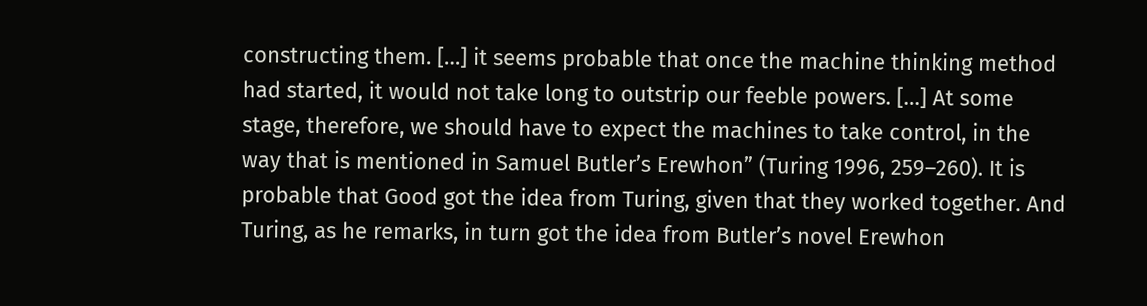constructing them. […] it seems probable that once the machine thinking method had started, it would not take long to outstrip our feeble powers. […] At some stage, therefore, we should have to expect the machines to take control, in the way that is mentioned in Samuel Butler’s Erewhon” (Turing 1996, 259–260). It is probable that Good got the idea from Turing, given that they worked together. And Turing, as he remarks, in turn got the idea from Butler’s novel Erewhon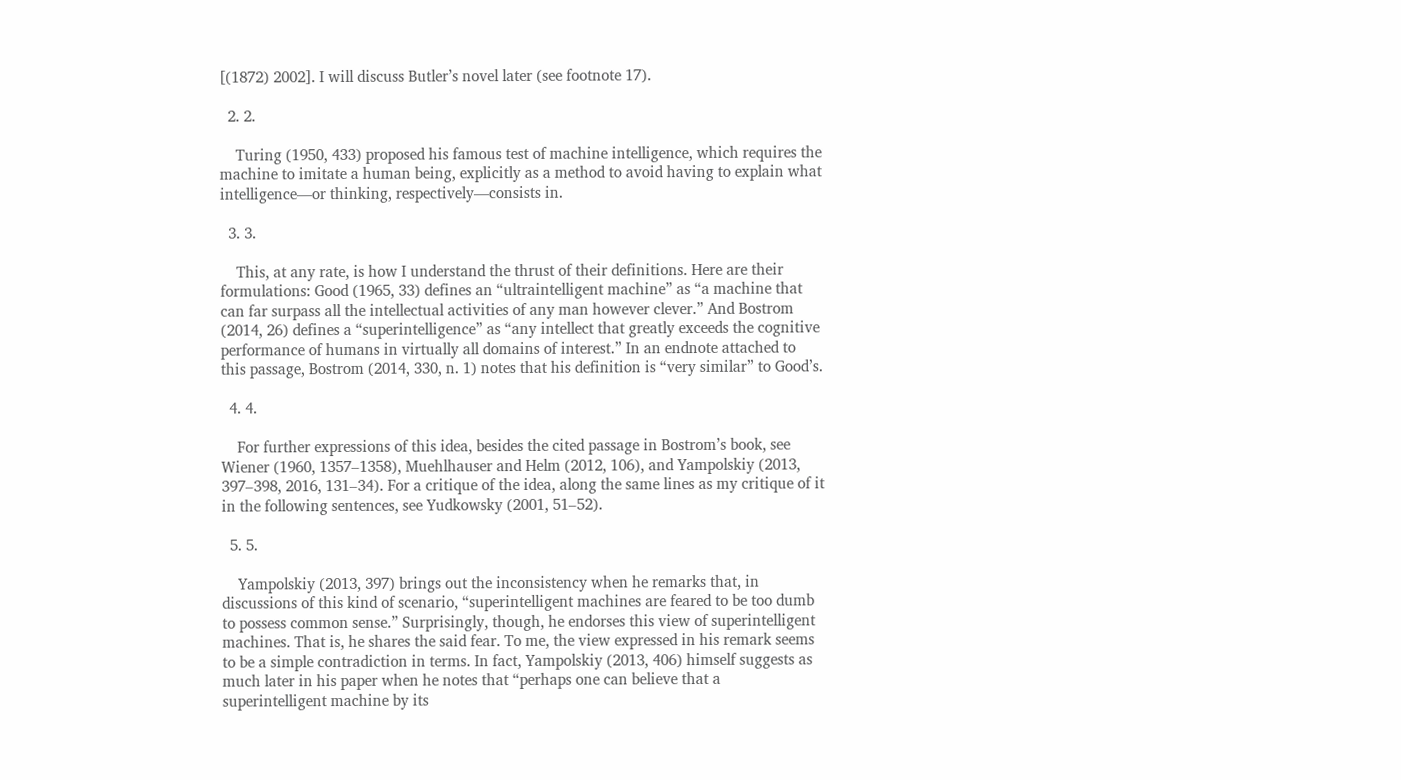[(1872) 2002]. I will discuss Butler’s novel later (see footnote 17).

  2. 2.

    Turing (1950, 433) proposed his famous test of machine intelligence, which requires the machine to imitate a human being, explicitly as a method to avoid having to explain what intelligence—or thinking, respectively—consists in.

  3. 3.

    This, at any rate, is how I understand the thrust of their definitions. Here are their formulations: Good (1965, 33) defines an “ultraintelligent machine” as “a machine that can far surpass all the intellectual activities of any man however clever.” And Bostrom (2014, 26) defines a “superintelligence” as “any intellect that greatly exceeds the cognitive performance of humans in virtually all domains of interest.” In an endnote attached to this passage, Bostrom (2014, 330, n. 1) notes that his definition is “very similar” to Good’s.

  4. 4.

    For further expressions of this idea, besides the cited passage in Bostrom’s book, see Wiener (1960, 1357–1358), Muehlhauser and Helm (2012, 106), and Yampolskiy (2013, 397–398, 2016, 131–34). For a critique of the idea, along the same lines as my critique of it in the following sentences, see Yudkowsky (2001, 51–52).

  5. 5.

    Yampolskiy (2013, 397) brings out the inconsistency when he remarks that, in discussions of this kind of scenario, “superintelligent machines are feared to be too dumb to possess common sense.” Surprisingly, though, he endorses this view of superintelligent machines. That is, he shares the said fear. To me, the view expressed in his remark seems to be a simple contradiction in terms. In fact, Yampolskiy (2013, 406) himself suggests as much later in his paper when he notes that “perhaps one can believe that a superintelligent machine by its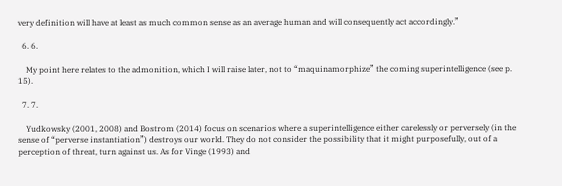very definition will have at least as much common sense as an average human and will consequently act accordingly.”

  6. 6.

    My point here relates to the admonition, which I will raise later, not to “maquinamorphize” the coming superintelligence (see p. 15).

  7. 7.

    Yudkowsky (2001, 2008) and Bostrom (2014) focus on scenarios where a superintelligence either carelessly or perversely (in the sense of “perverse instantiation”) destroys our world. They do not consider the possibility that it might purposefully, out of a perception of threat, turn against us. As for Vinge (1993) and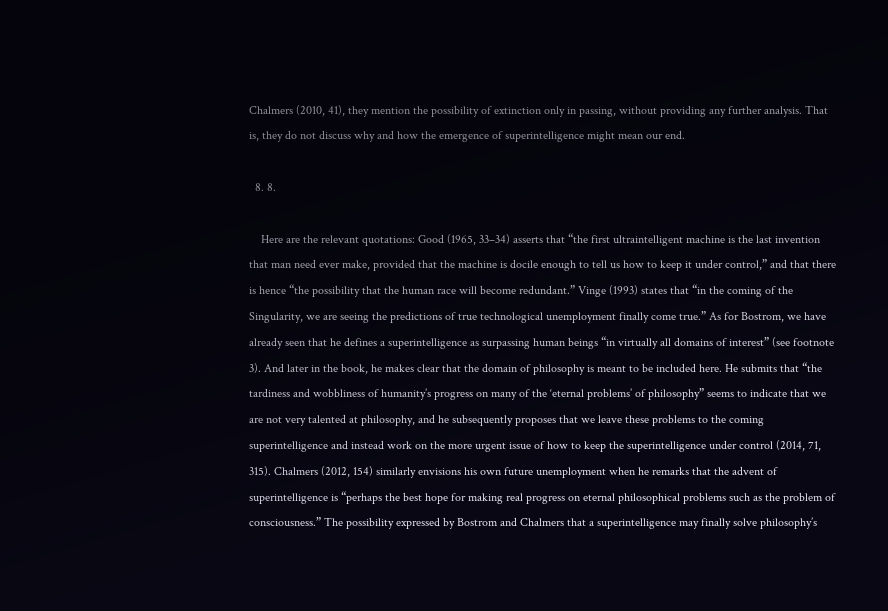Chalmers (2010, 41), they mention the possibility of extinction only in passing, without providing any further analysis. That is, they do not discuss why and how the emergence of superintelligence might mean our end.

  8. 8.

    Here are the relevant quotations: Good (1965, 33–34) asserts that “the first ultraintelligent machine is the last invention that man need ever make, provided that the machine is docile enough to tell us how to keep it under control,” and that there is hence “the possibility that the human race will become redundant.” Vinge (1993) states that “in the coming of the Singularity, we are seeing the predictions of true technological unemployment finally come true.” As for Bostrom, we have already seen that he defines a superintelligence as surpassing human beings “in virtually all domains of interest” (see footnote 3). And later in the book, he makes clear that the domain of philosophy is meant to be included here. He submits that “the tardiness and wobbliness of humanity’s progress on many of the ‘eternal problems’ of philosophy” seems to indicate that we are not very talented at philosophy, and he subsequently proposes that we leave these problems to the coming superintelligence and instead work on the more urgent issue of how to keep the superintelligence under control (2014, 71, 315). Chalmers (2012, 154) similarly envisions his own future unemployment when he remarks that the advent of superintelligence is “perhaps the best hope for making real progress on eternal philosophical problems such as the problem of consciousness.” The possibility expressed by Bostrom and Chalmers that a superintelligence may finally solve philosophy’s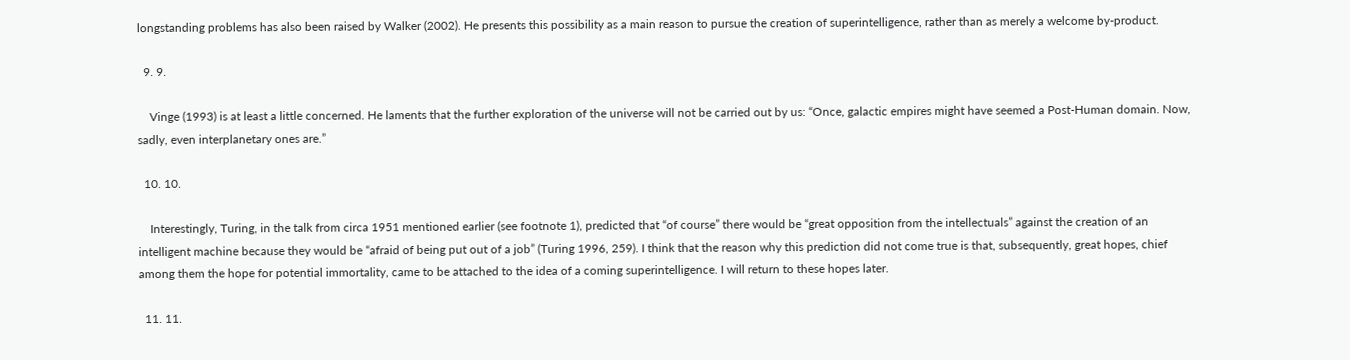longstanding problems has also been raised by Walker (2002). He presents this possibility as a main reason to pursue the creation of superintelligence, rather than as merely a welcome by-product.

  9. 9.

    Vinge (1993) is at least a little concerned. He laments that the further exploration of the universe will not be carried out by us: “Once, galactic empires might have seemed a Post-Human domain. Now, sadly, even interplanetary ones are.”

  10. 10.

    Interestingly, Turing, in the talk from circa 1951 mentioned earlier (see footnote 1), predicted that “of course” there would be “great opposition from the intellectuals” against the creation of an intelligent machine because they would be “afraid of being put out of a job” (Turing 1996, 259). I think that the reason why this prediction did not come true is that, subsequently, great hopes, chief among them the hope for potential immortality, came to be attached to the idea of a coming superintelligence. I will return to these hopes later.

  11. 11.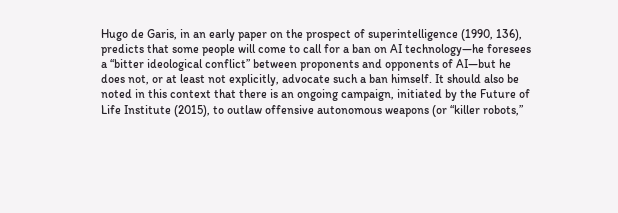Hugo de Garis, in an early paper on the prospect of superintelligence (1990, 136), predicts that some people will come to call for a ban on AI technology—he foresees a “bitter ideological conflict” between proponents and opponents of AI—but he does not, or at least not explicitly, advocate such a ban himself. It should also be noted in this context that there is an ongoing campaign, initiated by the Future of Life Institute (2015), to outlaw offensive autonomous weapons (or “killer robots,”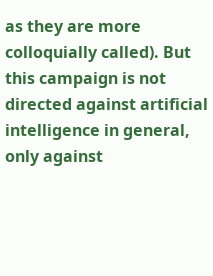as they are more colloquially called). But this campaign is not directed against artificial intelligence in general, only against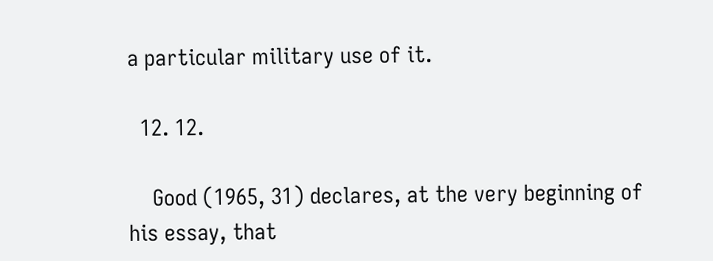a particular military use of it.

  12. 12.

    Good (1965, 31) declares, at the very beginning of his essay, that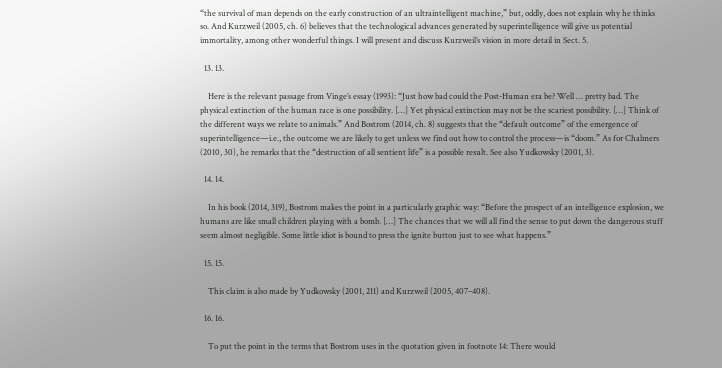“the survival of man depends on the early construction of an ultraintelligent machine,” but, oddly, does not explain why he thinks so. And Kurzweil (2005, ch. 6) believes that the technological advances generated by superintelligence will give us potential immortality, among other wonderful things. I will present and discuss Kurzweil’s vision in more detail in Sect. 5.

  13. 13.

    Here is the relevant passage from Vinge’s essay (1993): “Just how bad could the Post-Human era be? Well … pretty bad. The physical extinction of the human race is one possibility. […] Yet physical extinction may not be the scariest possibility. […] Think of the different ways we relate to animals.” And Bostrom (2014, ch. 8) suggests that the “default outcome” of the emergence of superintelligence—i.e., the outcome we are likely to get unless we find out how to control the process—is “doom.” As for Chalmers (2010, 30), he remarks that the “destruction of all sentient life” is a possible result. See also Yudkowsky (2001, 3).

  14. 14.

    In his book (2014, 319), Bostrom makes the point in a particularly graphic way: “Before the prospect of an intelligence explosion, we humans are like small children playing with a bomb. […] The chances that we will all find the sense to put down the dangerous stuff seem almost negligible. Some little idiot is bound to press the ignite button just to see what happens.”

  15. 15.

    This claim is also made by Yudkowsky (2001, 211) and Kurzweil (2005, 407–408).

  16. 16.

    To put the point in the terms that Bostrom uses in the quotation given in footnote 14: There would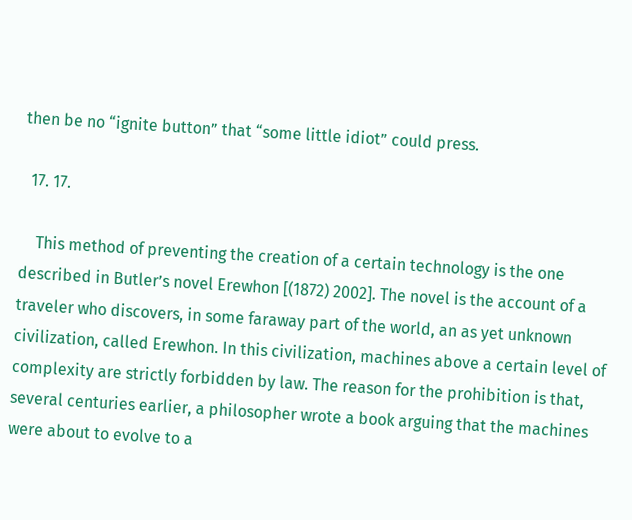then be no “ignite button” that “some little idiot” could press.

  17. 17.

    This method of preventing the creation of a certain technology is the one described in Butler’s novel Erewhon [(1872) 2002]. The novel is the account of a traveler who discovers, in some faraway part of the world, an as yet unknown civilization, called Erewhon. In this civilization, machines above a certain level of complexity are strictly forbidden by law. The reason for the prohibition is that, several centuries earlier, a philosopher wrote a book arguing that the machines were about to evolve to a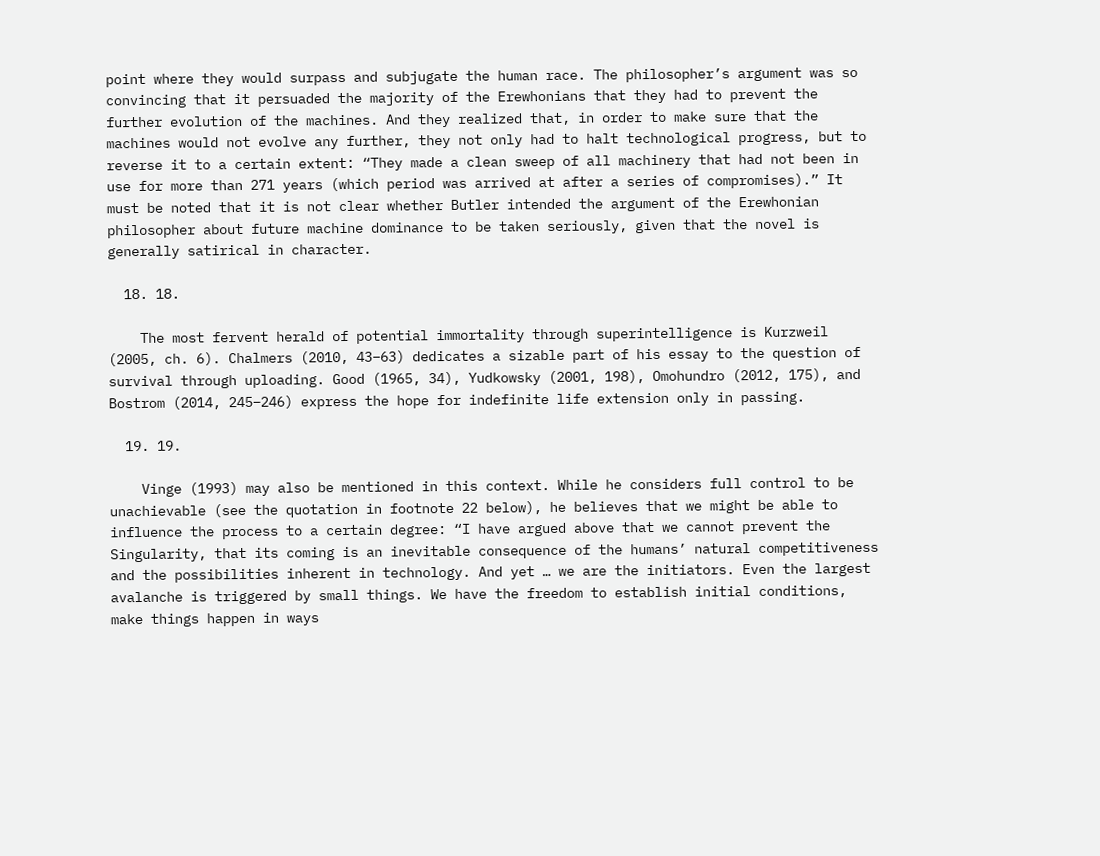point where they would surpass and subjugate the human race. The philosopher’s argument was so convincing that it persuaded the majority of the Erewhonians that they had to prevent the further evolution of the machines. And they realized that, in order to make sure that the machines would not evolve any further, they not only had to halt technological progress, but to reverse it to a certain extent: “They made a clean sweep of all machinery that had not been in use for more than 271 years (which period was arrived at after a series of compromises).” It must be noted that it is not clear whether Butler intended the argument of the Erewhonian philosopher about future machine dominance to be taken seriously, given that the novel is generally satirical in character.

  18. 18.

    The most fervent herald of potential immortality through superintelligence is Kurzweil (2005, ch. 6). Chalmers (2010, 43–63) dedicates a sizable part of his essay to the question of survival through uploading. Good (1965, 34), Yudkowsky (2001, 198), Omohundro (2012, 175), and Bostrom (2014, 245–246) express the hope for indefinite life extension only in passing.

  19. 19.

    Vinge (1993) may also be mentioned in this context. While he considers full control to be unachievable (see the quotation in footnote 22 below), he believes that we might be able to influence the process to a certain degree: “I have argued above that we cannot prevent the Singularity, that its coming is an inevitable consequence of the humans’ natural competitiveness and the possibilities inherent in technology. And yet … we are the initiators. Even the largest avalanche is triggered by small things. We have the freedom to establish initial conditions, make things happen in ways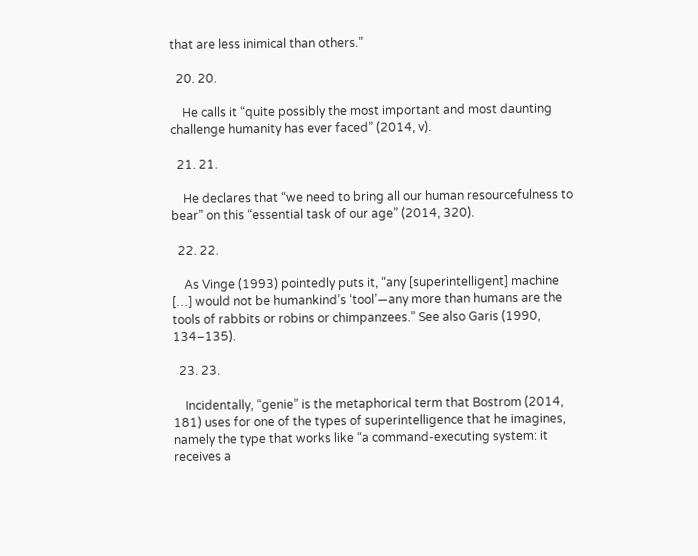that are less inimical than others.”

  20. 20.

    He calls it “quite possibly the most important and most daunting challenge humanity has ever faced” (2014, v).

  21. 21.

    He declares that “we need to bring all our human resourcefulness to bear” on this “essential task of our age” (2014, 320).

  22. 22.

    As Vinge (1993) pointedly puts it, “any [superintelligent] machine […] would not be humankind’s ‘tool’—any more than humans are the tools of rabbits or robins or chimpanzees.” See also Garis (1990, 134–135).

  23. 23.

    Incidentally, “genie” is the metaphorical term that Bostrom (2014, 181) uses for one of the types of superintelligence that he imagines, namely the type that works like “a command-executing system: it receives a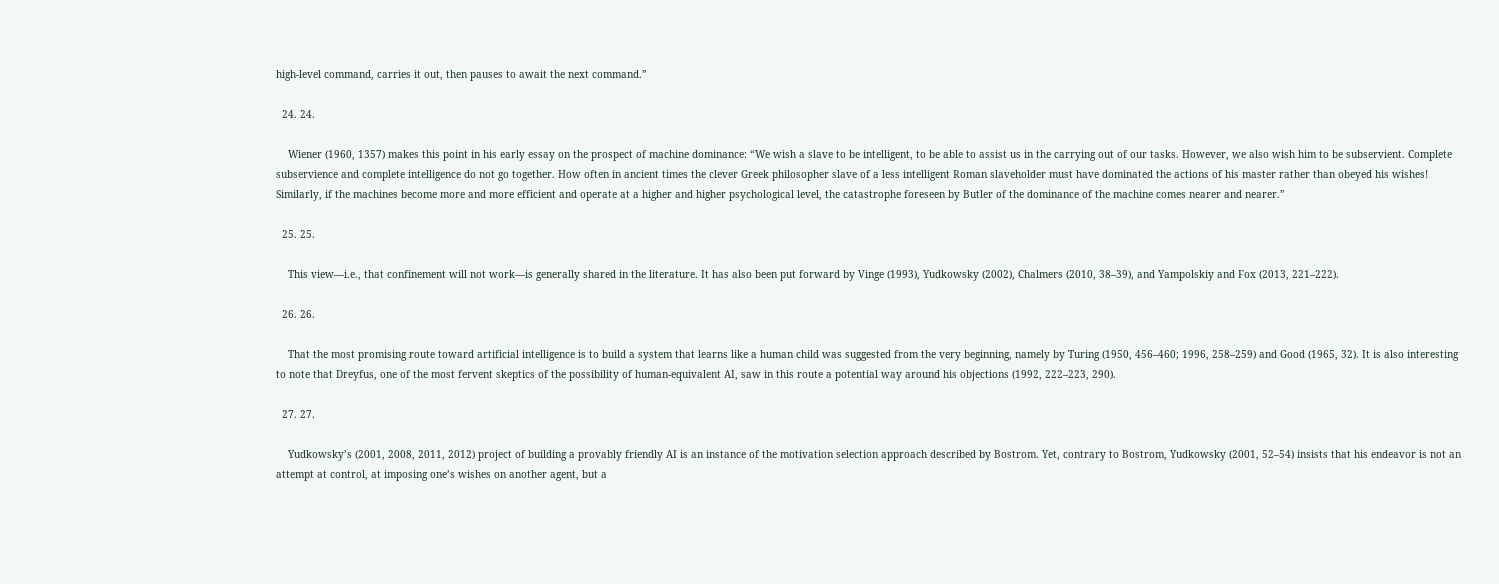high-level command, carries it out, then pauses to await the next command.”

  24. 24.

    Wiener (1960, 1357) makes this point in his early essay on the prospect of machine dominance: “We wish a slave to be intelligent, to be able to assist us in the carrying out of our tasks. However, we also wish him to be subservient. Complete subservience and complete intelligence do not go together. How often in ancient times the clever Greek philosopher slave of a less intelligent Roman slaveholder must have dominated the actions of his master rather than obeyed his wishes! Similarly, if the machines become more and more efficient and operate at a higher and higher psychological level, the catastrophe foreseen by Butler of the dominance of the machine comes nearer and nearer.”

  25. 25.

    This view—i.e., that confinement will not work—is generally shared in the literature. It has also been put forward by Vinge (1993), Yudkowsky (2002), Chalmers (2010, 38–39), and Yampolskiy and Fox (2013, 221–222).

  26. 26.

    That the most promising route toward artificial intelligence is to build a system that learns like a human child was suggested from the very beginning, namely by Turing (1950, 456–460; 1996, 258–259) and Good (1965, 32). It is also interesting to note that Dreyfus, one of the most fervent skeptics of the possibility of human-equivalent AI, saw in this route a potential way around his objections (1992, 222–223, 290).

  27. 27.

    Yudkowsky’s (2001, 2008, 2011, 2012) project of building a provably friendly AI is an instance of the motivation selection approach described by Bostrom. Yet, contrary to Bostrom, Yudkowsky (2001, 52–54) insists that his endeavor is not an attempt at control, at imposing one’s wishes on another agent, but a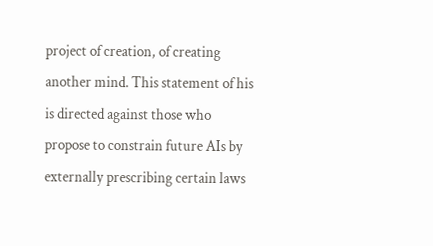project of creation, of creating another mind. This statement of his is directed against those who propose to constrain future AIs by externally prescribing certain laws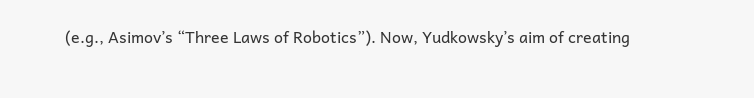(e.g., Asimov’s “Three Laws of Robotics”). Now, Yudkowsky’s aim of creating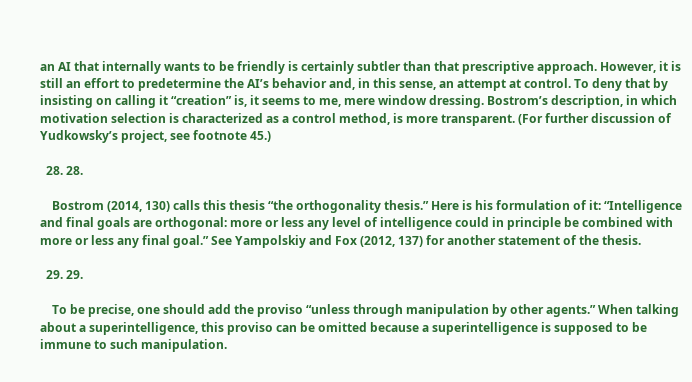an AI that internally wants to be friendly is certainly subtler than that prescriptive approach. However, it is still an effort to predetermine the AI’s behavior and, in this sense, an attempt at control. To deny that by insisting on calling it “creation” is, it seems to me, mere window dressing. Bostrom’s description, in which motivation selection is characterized as a control method, is more transparent. (For further discussion of Yudkowsky’s project, see footnote 45.)

  28. 28.

    Bostrom (2014, 130) calls this thesis “the orthogonality thesis.” Here is his formulation of it: “Intelligence and final goals are orthogonal: more or less any level of intelligence could in principle be combined with more or less any final goal.” See Yampolskiy and Fox (2012, 137) for another statement of the thesis.

  29. 29.

    To be precise, one should add the proviso “unless through manipulation by other agents.” When talking about a superintelligence, this proviso can be omitted because a superintelligence is supposed to be immune to such manipulation.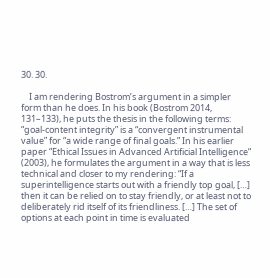30. 30.

    I am rendering Bostrom’s argument in a simpler form than he does. In his book (Bostrom 2014, 131–133), he puts the thesis in the following terms: “goal-content integrity” is a “convergent instrumental value” for “a wide range of final goals.” In his earlier paper “Ethical Issues in Advanced Artificial Intelligence” (2003), he formulates the argument in a way that is less technical and closer to my rendering: “If a superintelligence starts out with a friendly top goal, […] then it can be relied on to stay friendly, or at least not to deliberately rid itself of its friendliness. […] The set of options at each point in time is evaluated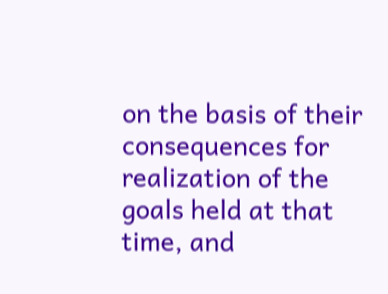on the basis of their consequences for realization of the goals held at that time, and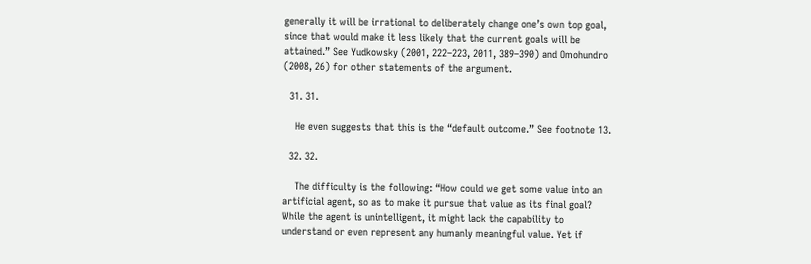generally it will be irrational to deliberately change one’s own top goal, since that would make it less likely that the current goals will be attained.” See Yudkowsky (2001, 222–223, 2011, 389–390) and Omohundro (2008, 26) for other statements of the argument.

  31. 31.

    He even suggests that this is the “default outcome.” See footnote 13.

  32. 32.

    The difficulty is the following: “How could we get some value into an artificial agent, so as to make it pursue that value as its final goal? While the agent is unintelligent, it might lack the capability to understand or even represent any humanly meaningful value. Yet if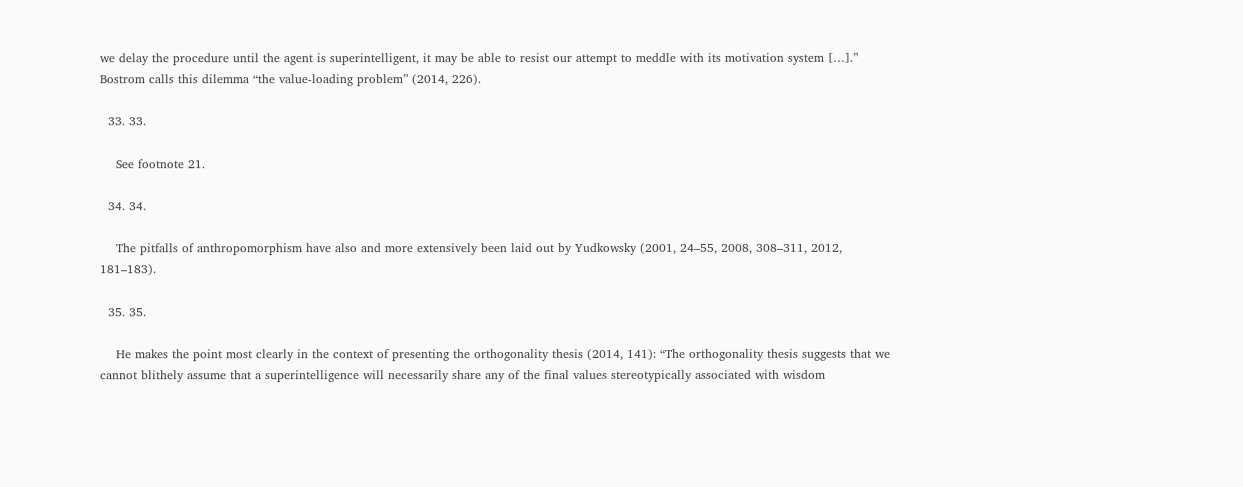we delay the procedure until the agent is superintelligent, it may be able to resist our attempt to meddle with its motivation system […].” Bostrom calls this dilemma “the value-loading problem” (2014, 226).

  33. 33.

    See footnote 21.

  34. 34.

    The pitfalls of anthropomorphism have also and more extensively been laid out by Yudkowsky (2001, 24–55, 2008, 308–311, 2012, 181–183).

  35. 35.

    He makes the point most clearly in the context of presenting the orthogonality thesis (2014, 141): “The orthogonality thesis suggests that we cannot blithely assume that a superintelligence will necessarily share any of the final values stereotypically associated with wisdom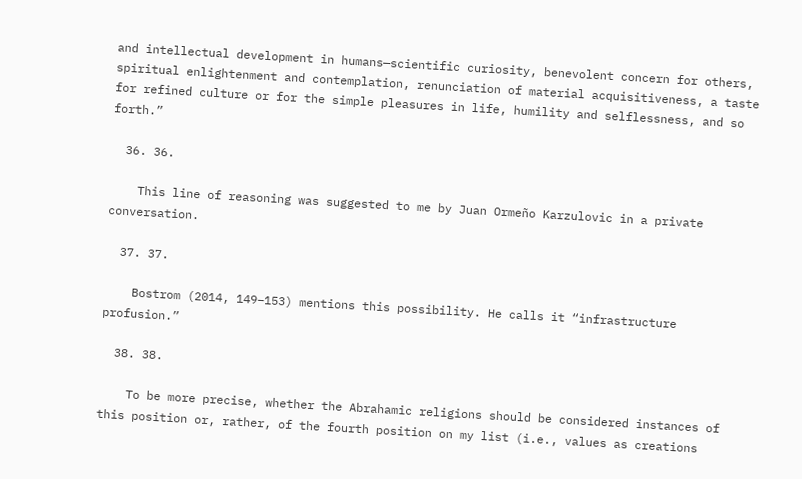and intellectual development in humans—scientific curiosity, benevolent concern for others, spiritual enlightenment and contemplation, renunciation of material acquisitiveness, a taste for refined culture or for the simple pleasures in life, humility and selflessness, and so forth.”

  36. 36.

    This line of reasoning was suggested to me by Juan Ormeño Karzulovic in a private conversation.

  37. 37.

    Bostrom (2014, 149–153) mentions this possibility. He calls it “infrastructure profusion.”

  38. 38.

    To be more precise, whether the Abrahamic religions should be considered instances of this position or, rather, of the fourth position on my list (i.e., values as creations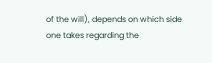of the will), depends on which side one takes regarding the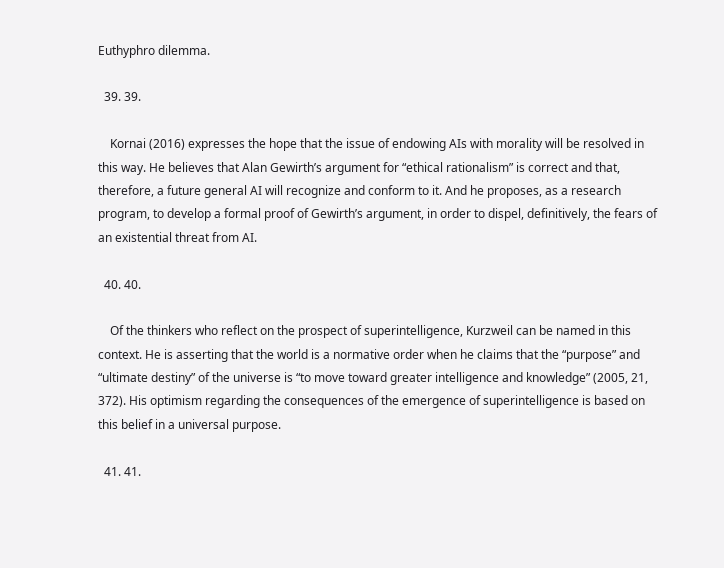Euthyphro dilemma.

  39. 39.

    Kornai (2016) expresses the hope that the issue of endowing AIs with morality will be resolved in this way. He believes that Alan Gewirth’s argument for “ethical rationalism” is correct and that, therefore, a future general AI will recognize and conform to it. And he proposes, as a research program, to develop a formal proof of Gewirth’s argument, in order to dispel, definitively, the fears of an existential threat from AI.

  40. 40.

    Of the thinkers who reflect on the prospect of superintelligence, Kurzweil can be named in this context. He is asserting that the world is a normative order when he claims that the “purpose” and “ultimate destiny” of the universe is “to move toward greater intelligence and knowledge” (2005, 21, 372). His optimism regarding the consequences of the emergence of superintelligence is based on this belief in a universal purpose.

  41. 41.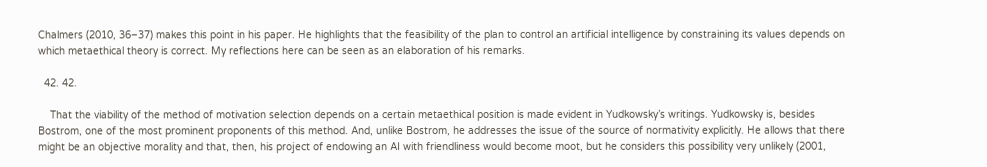Chalmers (2010, 36–37) makes this point in his paper. He highlights that the feasibility of the plan to control an artificial intelligence by constraining its values depends on which metaethical theory is correct. My reflections here can be seen as an elaboration of his remarks.

  42. 42.

    That the viability of the method of motivation selection depends on a certain metaethical position is made evident in Yudkowsky’s writings. Yudkowsky is, besides Bostrom, one of the most prominent proponents of this method. And, unlike Bostrom, he addresses the issue of the source of normativity explicitly. He allows that there might be an objective morality and that, then, his project of endowing an AI with friendliness would become moot, but he considers this possibility very unlikely (2001,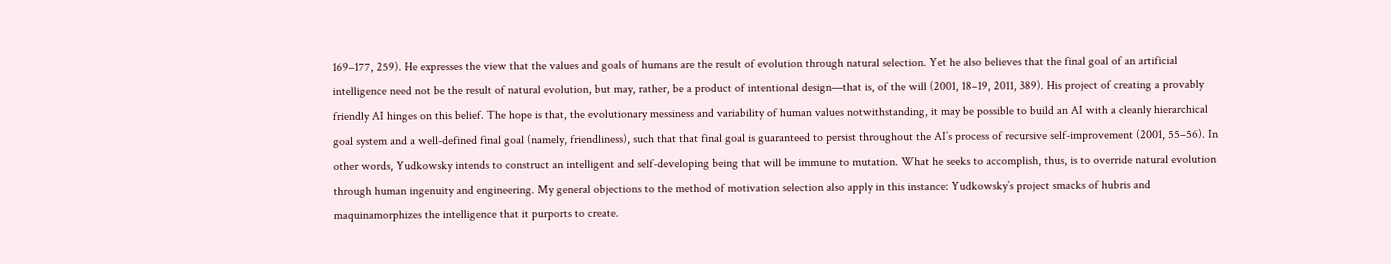169–177, 259). He expresses the view that the values and goals of humans are the result of evolution through natural selection. Yet he also believes that the final goal of an artificial intelligence need not be the result of natural evolution, but may, rather, be a product of intentional design—that is, of the will (2001, 18–19, 2011, 389). His project of creating a provably friendly AI hinges on this belief. The hope is that, the evolutionary messiness and variability of human values notwithstanding, it may be possible to build an AI with a cleanly hierarchical goal system and a well-defined final goal (namely, friendliness), such that that final goal is guaranteed to persist throughout the AI’s process of recursive self-improvement (2001, 55–56). In other words, Yudkowsky intends to construct an intelligent and self-developing being that will be immune to mutation. What he seeks to accomplish, thus, is to override natural evolution through human ingenuity and engineering. My general objections to the method of motivation selection also apply in this instance: Yudkowsky’s project smacks of hubris and maquinamorphizes the intelligence that it purports to create.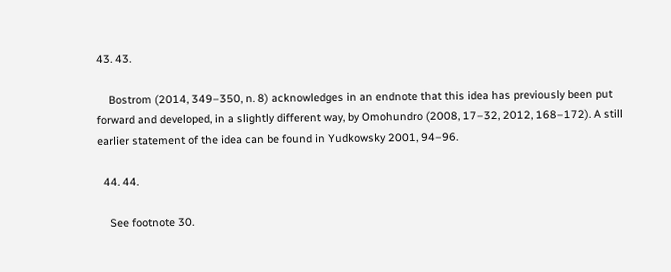43. 43.

    Bostrom (2014, 349–350, n. 8) acknowledges in an endnote that this idea has previously been put forward and developed, in a slightly different way, by Omohundro (2008, 17–32, 2012, 168–172). A still earlier statement of the idea can be found in Yudkowsky 2001, 94–96.

  44. 44.

    See footnote 30.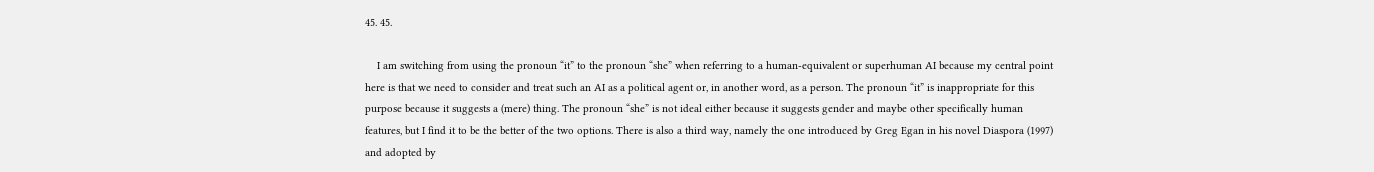45. 45.

    I am switching from using the pronoun “it” to the pronoun “she” when referring to a human-equivalent or superhuman AI because my central point here is that we need to consider and treat such an AI as a political agent or, in another word, as a person. The pronoun “it” is inappropriate for this purpose because it suggests a (mere) thing. The pronoun “she” is not ideal either because it suggests gender and maybe other specifically human features, but I find it to be the better of the two options. There is also a third way, namely the one introduced by Greg Egan in his novel Diaspora (1997) and adopted by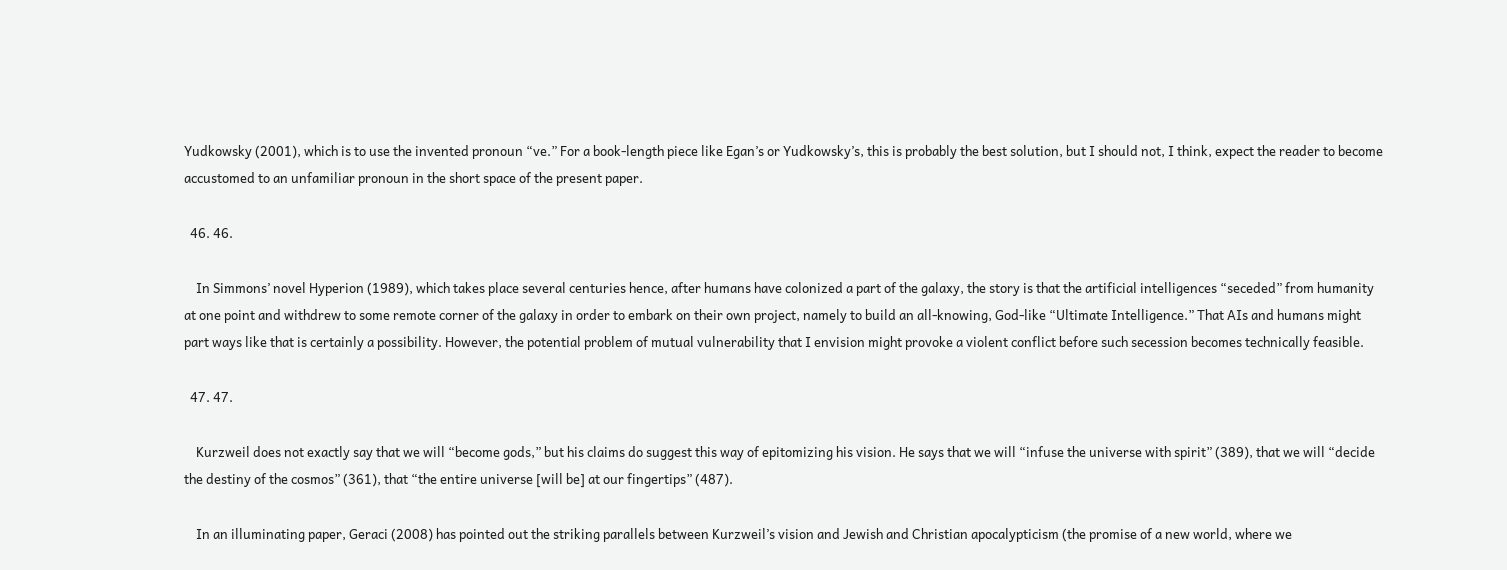Yudkowsky (2001), which is to use the invented pronoun “ve.” For a book-length piece like Egan’s or Yudkowsky’s, this is probably the best solution, but I should not, I think, expect the reader to become accustomed to an unfamiliar pronoun in the short space of the present paper.

  46. 46.

    In Simmons’ novel Hyperion (1989), which takes place several centuries hence, after humans have colonized a part of the galaxy, the story is that the artificial intelligences “seceded” from humanity at one point and withdrew to some remote corner of the galaxy in order to embark on their own project, namely to build an all-knowing, God-like “Ultimate Intelligence.” That AIs and humans might part ways like that is certainly a possibility. However, the potential problem of mutual vulnerability that I envision might provoke a violent conflict before such secession becomes technically feasible.

  47. 47.

    Kurzweil does not exactly say that we will “become gods,” but his claims do suggest this way of epitomizing his vision. He says that we will “infuse the universe with spirit” (389), that we will “decide the destiny of the cosmos” (361), that “the entire universe [will be] at our fingertips” (487).

    In an illuminating paper, Geraci (2008) has pointed out the striking parallels between Kurzweil’s vision and Jewish and Christian apocalypticism (the promise of a new world, where we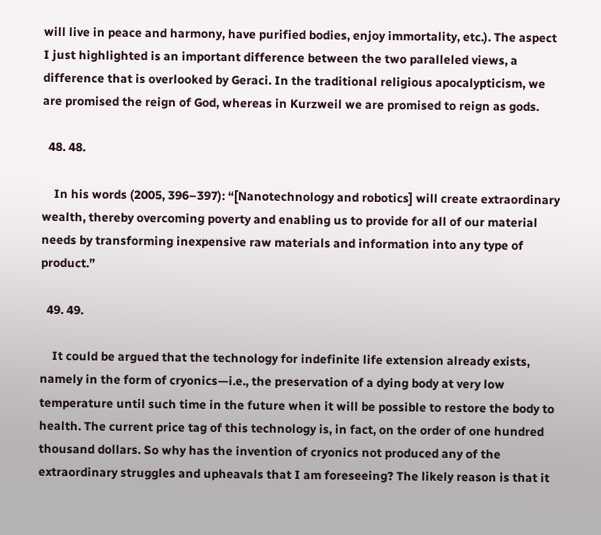will live in peace and harmony, have purified bodies, enjoy immortality, etc.). The aspect I just highlighted is an important difference between the two paralleled views, a difference that is overlooked by Geraci. In the traditional religious apocalypticism, we are promised the reign of God, whereas in Kurzweil we are promised to reign as gods.

  48. 48.

    In his words (2005, 396–397): “[Nanotechnology and robotics] will create extraordinary wealth, thereby overcoming poverty and enabling us to provide for all of our material needs by transforming inexpensive raw materials and information into any type of product.”

  49. 49.

    It could be argued that the technology for indefinite life extension already exists, namely in the form of cryonics—i.e., the preservation of a dying body at very low temperature until such time in the future when it will be possible to restore the body to health. The current price tag of this technology is, in fact, on the order of one hundred thousand dollars. So why has the invention of cryonics not produced any of the extraordinary struggles and upheavals that I am foreseeing? The likely reason is that it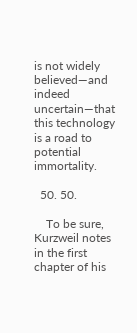is not widely believed—and indeed uncertain—that this technology is a road to potential immortality.

  50. 50.

    To be sure, Kurzweil notes in the first chapter of his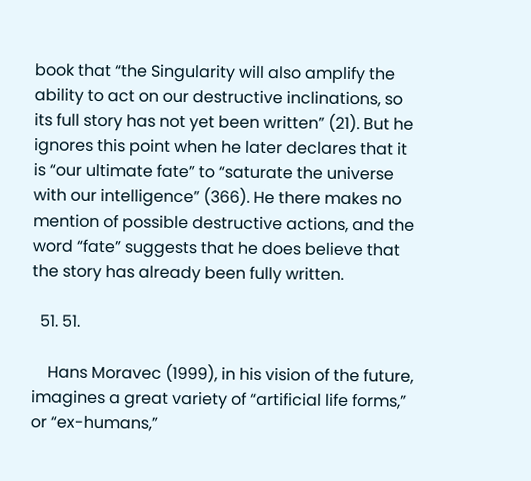book that “the Singularity will also amplify the ability to act on our destructive inclinations, so its full story has not yet been written” (21). But he ignores this point when he later declares that it is “our ultimate fate” to “saturate the universe with our intelligence” (366). He there makes no mention of possible destructive actions, and the word “fate” suggests that he does believe that the story has already been fully written.

  51. 51.

    Hans Moravec (1999), in his vision of the future, imagines a great variety of “artificial life forms,” or “ex-humans,”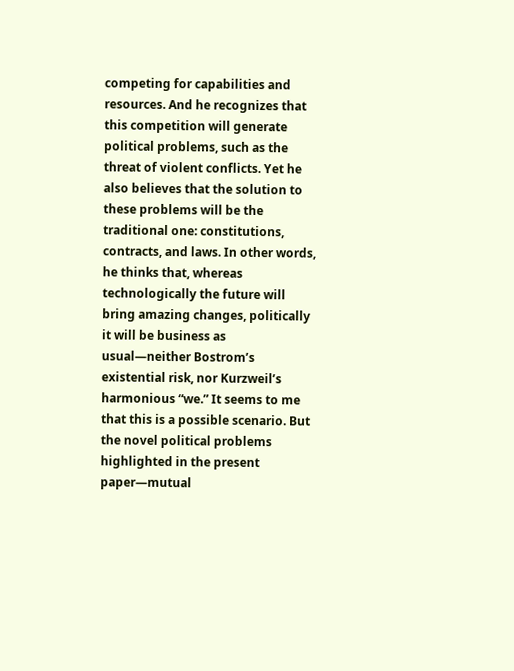competing for capabilities and resources. And he recognizes that this competition will generate political problems, such as the threat of violent conflicts. Yet he also believes that the solution to these problems will be the traditional one: constitutions, contracts, and laws. In other words, he thinks that, whereas technologically the future will bring amazing changes, politically it will be business as usual—neither Bostrom’s existential risk, nor Kurzweil’s harmonious “we.” It seems to me that this is a possible scenario. But the novel political problems highlighted in the present paper—mutual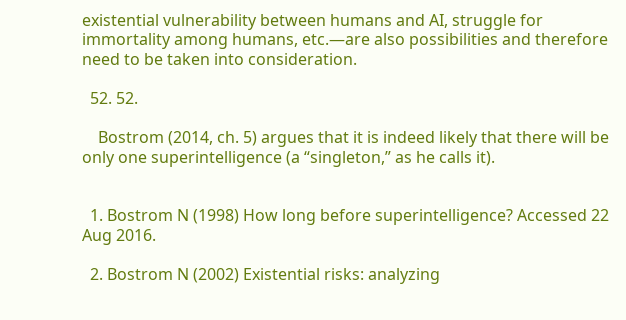existential vulnerability between humans and AI, struggle for immortality among humans, etc.—are also possibilities and therefore need to be taken into consideration.

  52. 52.

    Bostrom (2014, ch. 5) argues that it is indeed likely that there will be only one superintelligence (a “singleton,” as he calls it).


  1. Bostrom N (1998) How long before superintelligence? Accessed 22 Aug 2016.

  2. Bostrom N (2002) Existential risks: analyzing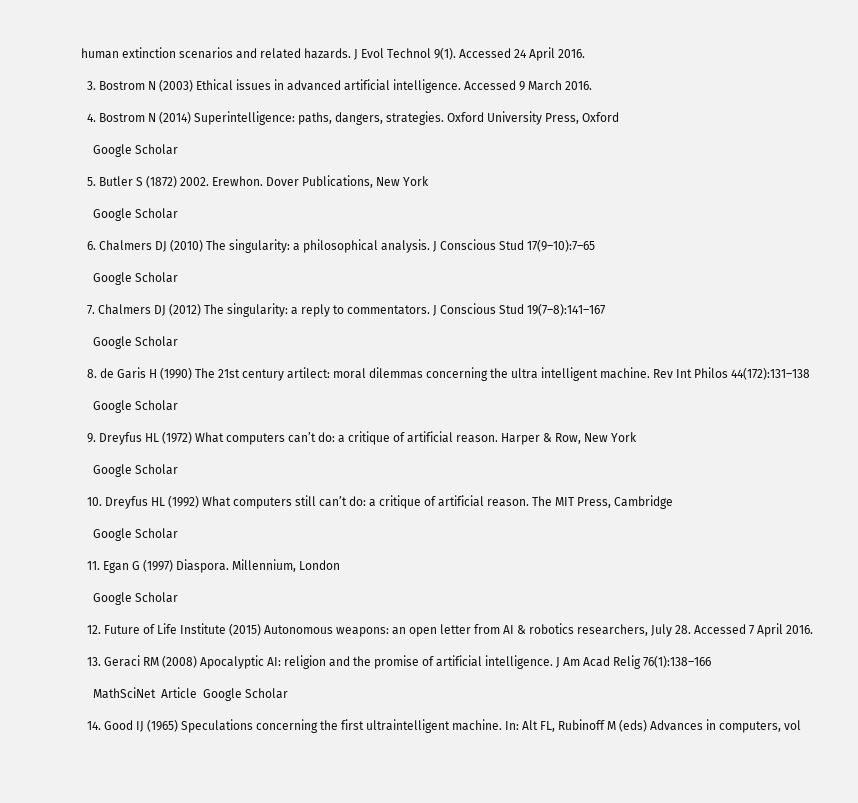human extinction scenarios and related hazards. J Evol Technol 9(1). Accessed 24 April 2016.

  3. Bostrom N (2003) Ethical issues in advanced artificial intelligence. Accessed 9 March 2016.

  4. Bostrom N (2014) Superintelligence: paths, dangers, strategies. Oxford University Press, Oxford

    Google Scholar

  5. Butler S (1872) 2002. Erewhon. Dover Publications, New York

    Google Scholar

  6. Chalmers DJ (2010) The singularity: a philosophical analysis. J Conscious Stud 17(9–10):7–65

    Google Scholar

  7. Chalmers DJ (2012) The singularity: a reply to commentators. J Conscious Stud 19(7–8):141–167

    Google Scholar

  8. de Garis H (1990) The 21st century artilect: moral dilemmas concerning the ultra intelligent machine. Rev Int Philos 44(172):131–138

    Google Scholar

  9. Dreyfus HL (1972) What computers can’t do: a critique of artificial reason. Harper & Row, New York

    Google Scholar

  10. Dreyfus HL (1992) What computers still can’t do: a critique of artificial reason. The MIT Press, Cambridge

    Google Scholar

  11. Egan G (1997) Diaspora. Millennium, London

    Google Scholar

  12. Future of Life Institute (2015) Autonomous weapons: an open letter from AI & robotics researchers, July 28. Accessed 7 April 2016.

  13. Geraci RM (2008) Apocalyptic AI: religion and the promise of artificial intelligence. J Am Acad Relig 76(1):138–166

    MathSciNet  Article  Google Scholar

  14. Good IJ (1965) Speculations concerning the first ultraintelligent machine. In: Alt FL, Rubinoff M (eds) Advances in computers, vol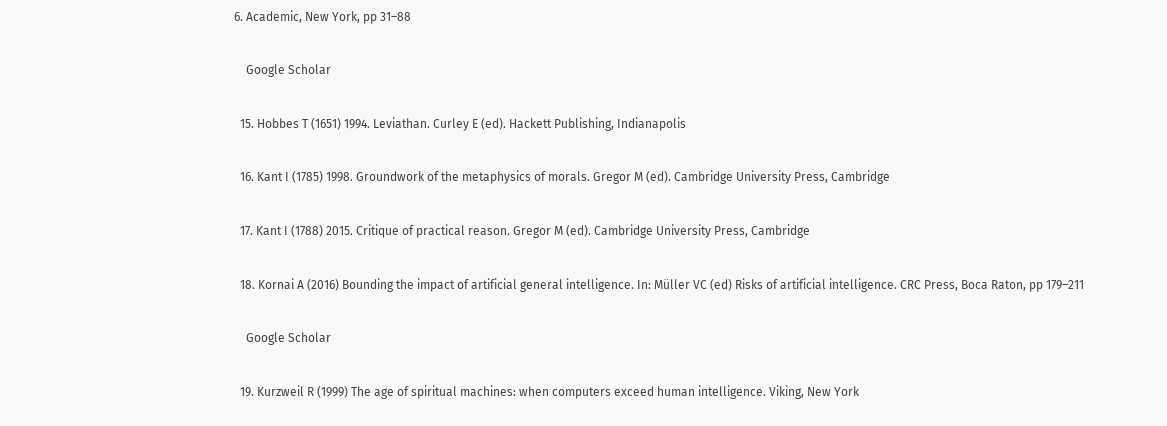6. Academic, New York, pp 31–88

    Google Scholar

  15. Hobbes T (1651) 1994. Leviathan. Curley E (ed). Hackett Publishing, Indianapolis

  16. Kant I (1785) 1998. Groundwork of the metaphysics of morals. Gregor M (ed). Cambridge University Press, Cambridge

  17. Kant I (1788) 2015. Critique of practical reason. Gregor M (ed). Cambridge University Press, Cambridge

  18. Kornai A (2016) Bounding the impact of artificial general intelligence. In: Müller VC (ed) Risks of artificial intelligence. CRC Press, Boca Raton, pp 179–211

    Google Scholar

  19. Kurzweil R (1999) The age of spiritual machines: when computers exceed human intelligence. Viking, New York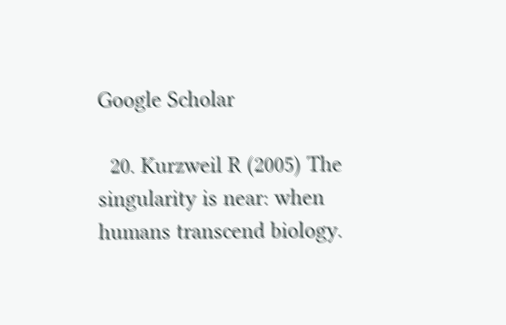Google Scholar

  20. Kurzweil R (2005) The singularity is near: when humans transcend biology.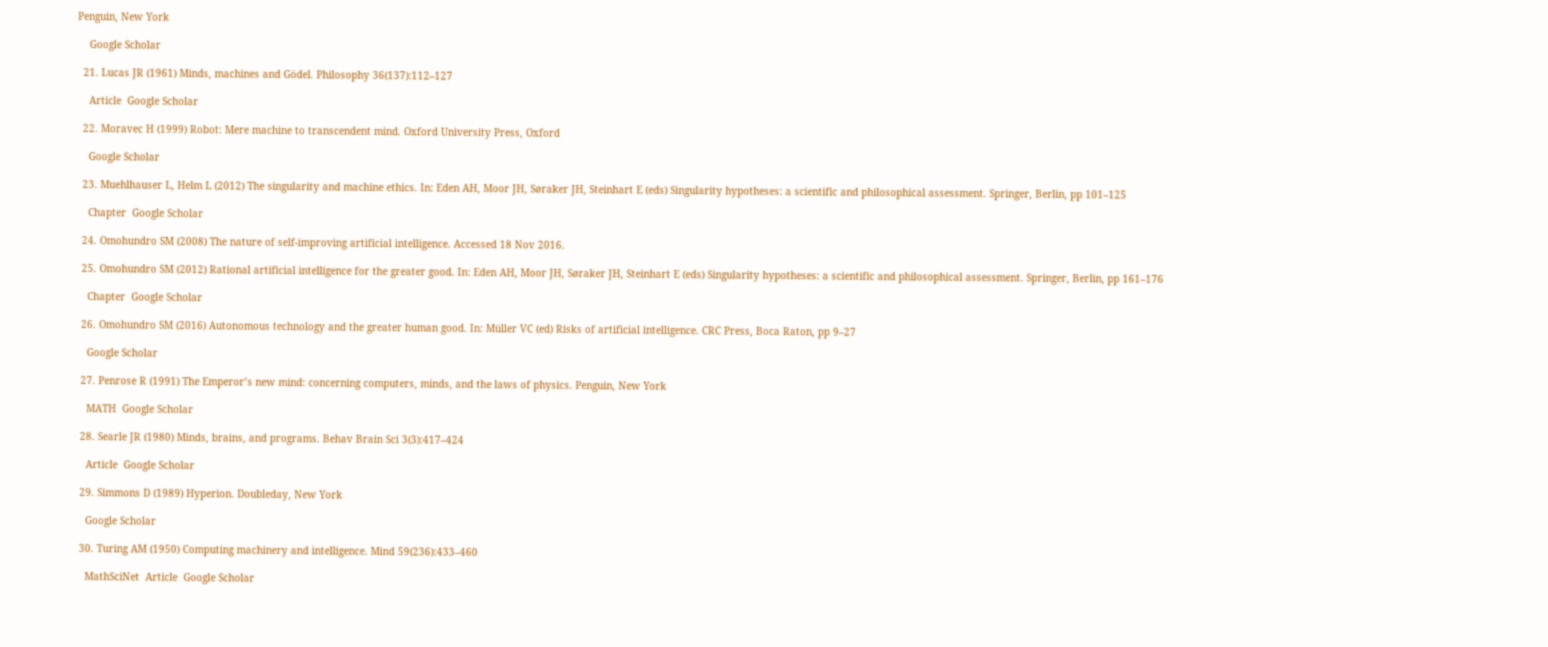Penguin, New York

    Google Scholar

  21. Lucas JR (1961) Minds, machines and Gödel. Philosophy 36(137):112–127

    Article  Google Scholar

  22. Moravec H (1999) Robot: Mere machine to transcendent mind. Oxford University Press, Oxford

    Google Scholar

  23. Muehlhauser L, Helm L (2012) The singularity and machine ethics. In: Eden AH, Moor JH, Søraker JH, Steinhart E (eds) Singularity hypotheses: a scientific and philosophical assessment. Springer, Berlin, pp 101–125

    Chapter  Google Scholar

  24. Omohundro SM (2008) The nature of self-improving artificial intelligence. Accessed 18 Nov 2016.

  25. Omohundro SM (2012) Rational artificial intelligence for the greater good. In: Eden AH, Moor JH, Søraker JH, Steinhart E (eds) Singularity hypotheses: a scientific and philosophical assessment. Springer, Berlin, pp 161–176

    Chapter  Google Scholar

  26. Omohundro SM (2016) Autonomous technology and the greater human good. In: Müller VC (ed) Risks of artificial intelligence. CRC Press, Boca Raton, pp 9–27

    Google Scholar

  27. Penrose R (1991) The Emperor’s new mind: concerning computers, minds, and the laws of physics. Penguin, New York

    MATH  Google Scholar

  28. Searle JR (1980) Minds, brains, and programs. Behav Brain Sci 3(3):417–424

    Article  Google Scholar

  29. Simmons D (1989) Hyperion. Doubleday, New York

    Google Scholar

  30. Turing AM (1950) Computing machinery and intelligence. Mind 59(236):433–460

    MathSciNet  Article  Google Scholar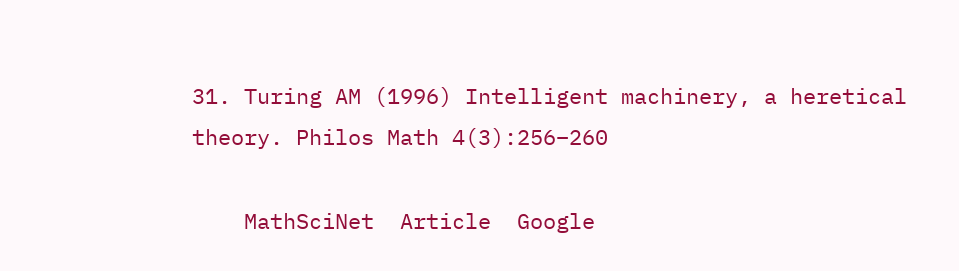31. Turing AM (1996) Intelligent machinery, a heretical theory. Philos Math 4(3):256–260

    MathSciNet  Article  Google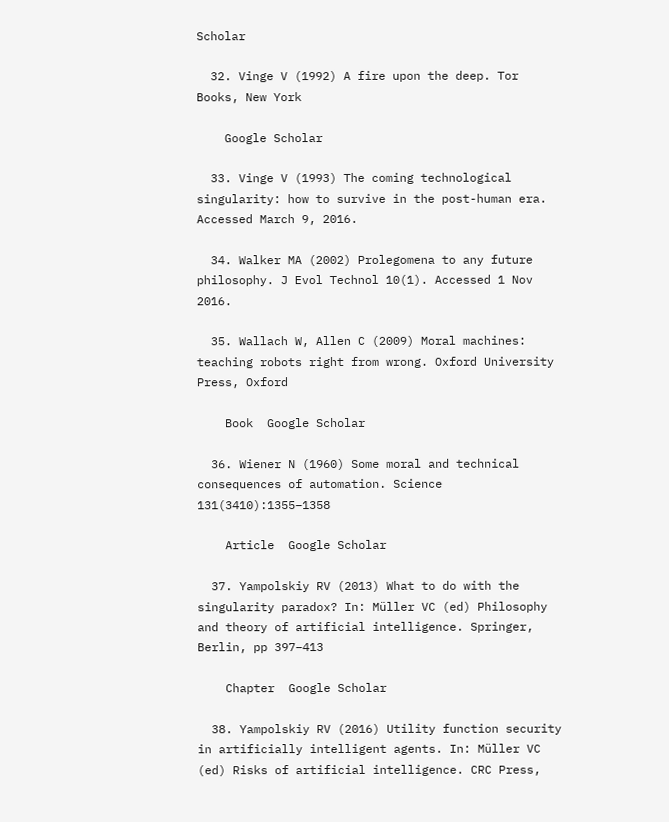Scholar

  32. Vinge V (1992) A fire upon the deep. Tor Books, New York

    Google Scholar

  33. Vinge V (1993) The coming technological singularity: how to survive in the post-human era. Accessed March 9, 2016.

  34. Walker MA (2002) Prolegomena to any future philosophy. J Evol Technol 10(1). Accessed 1 Nov 2016.

  35. Wallach W, Allen C (2009) Moral machines: teaching robots right from wrong. Oxford University Press, Oxford

    Book  Google Scholar

  36. Wiener N (1960) Some moral and technical consequences of automation. Science 131(3410):1355–1358

    Article  Google Scholar

  37. Yampolskiy RV (2013) What to do with the singularity paradox? In: Müller VC (ed) Philosophy and theory of artificial intelligence. Springer, Berlin, pp 397–413

    Chapter  Google Scholar

  38. Yampolskiy RV (2016) Utility function security in artificially intelligent agents. In: Müller VC (ed) Risks of artificial intelligence. CRC Press,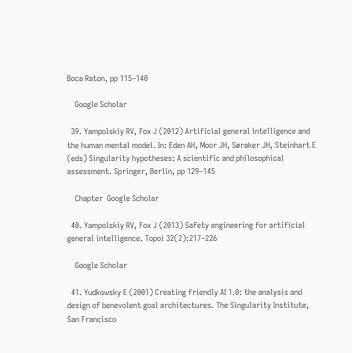Boca Raton, pp 115–140

    Google Scholar

  39. Yampolskiy RV, Fox J (2012) Artificial general intelligence and the human mental model. In: Eden AH, Moor JH, Søraker JH, Steinhart E (eds) Singularity hypotheses: A scientific and philosophical assessment. Springer, Berlin, pp 129–145

    Chapter  Google Scholar

  40. Yampolskiy RV, Fox J (2013) Safety engineering for artificial general intelligence. Topoi 32(2):217–226

    Google Scholar

  41. Yudkowsky E (2001) Creating friendly AI 1.0: the analysis and design of benevolent goal architectures. The Singularity Institute, San Francisco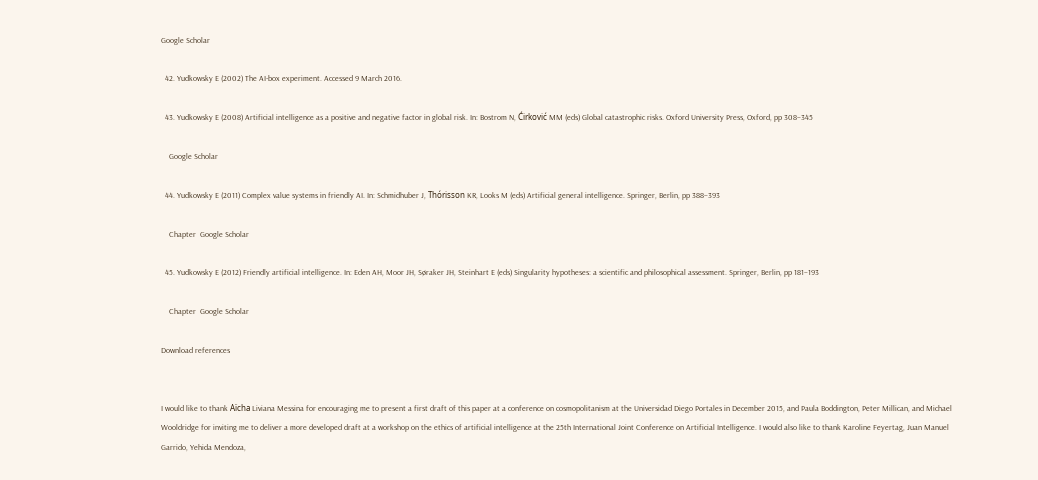Google Scholar

  42. Yudkowsky E (2002) The AI-box experiment. Accessed 9 March 2016.

  43. Yudkowsky E (2008) Artificial intelligence as a positive and negative factor in global risk. In: Bostrom N, Ćirković MM (eds) Global catastrophic risks. Oxford University Press, Oxford, pp 308–345

    Google Scholar

  44. Yudkowsky E (2011) Complex value systems in friendly AI. In: Schmidhuber J, Thórisson KR, Looks M (eds) Artificial general intelligence. Springer, Berlin, pp 388–393

    Chapter  Google Scholar

  45. Yudkowsky E (2012) Friendly artificial intelligence. In: Eden AH, Moor JH, Søraker JH, Steinhart E (eds) Singularity hypotheses: a scientific and philosophical assessment. Springer, Berlin, pp 181–193

    Chapter  Google Scholar

Download references


I would like to thank Aïcha Liviana Messina for encouraging me to present a first draft of this paper at a conference on cosmopolitanism at the Universidad Diego Portales in December 2015, and Paula Boddington, Peter Millican, and Michael Wooldridge for inviting me to deliver a more developed draft at a workshop on the ethics of artificial intelligence at the 25th International Joint Conference on Artificial Intelligence. I would also like to thank Karoline Feyertag, Juan Manuel Garrido, Yehida Mendoza,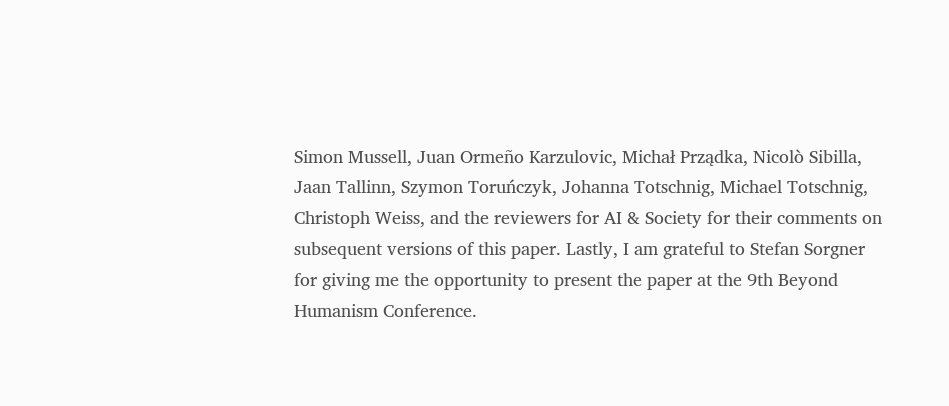Simon Mussell, Juan Ormeño Karzulovic, Michał Prządka, Nicolò Sibilla, Jaan Tallinn, Szymon Toruńczyk, Johanna Totschnig, Michael Totschnig, Christoph Weiss, and the reviewers for AI & Society for their comments on subsequent versions of this paper. Lastly, I am grateful to Stefan Sorgner for giving me the opportunity to present the paper at the 9th Beyond Humanism Conference.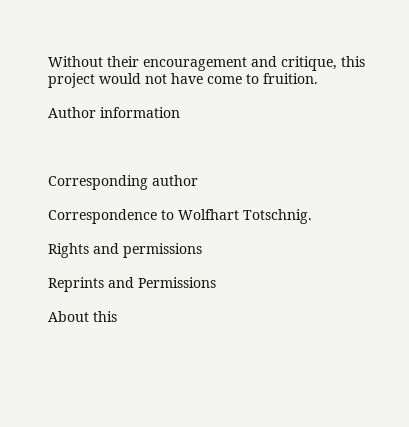Without their encouragement and critique, this project would not have come to fruition.

Author information



Corresponding author

Correspondence to Wolfhart Totschnig.

Rights and permissions

Reprints and Permissions

About this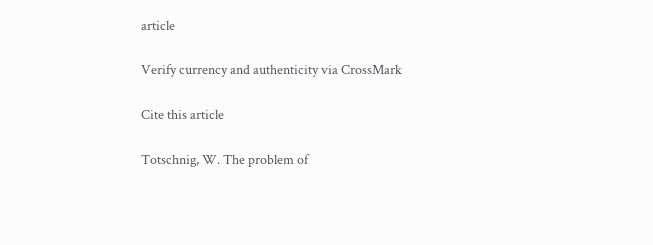article

Verify currency and authenticity via CrossMark

Cite this article

Totschnig, W. The problem of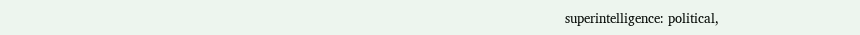superintelligence: political,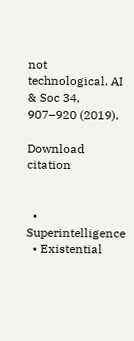not technological. AI & Soc 34, 907–920 (2019).

Download citation


  • Superintelligence
  • Existential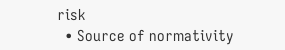risk
  • Source of normativity